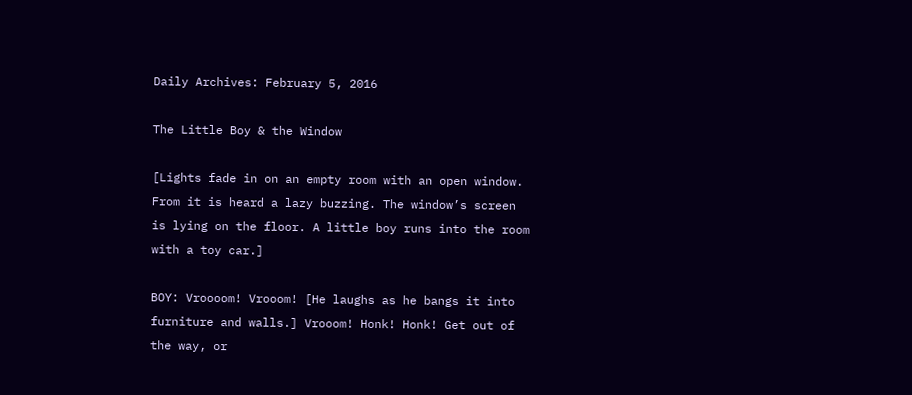Daily Archives: February 5, 2016

The Little Boy & the Window

[Lights fade in on an empty room with an open window. From it is heard a lazy buzzing. The window’s screen is lying on the floor. A little boy runs into the room with a toy car.]

BOY: Vroooom! Vrooom! [He laughs as he bangs it into furniture and walls.] Vrooom! Honk! Honk! Get out of the way, or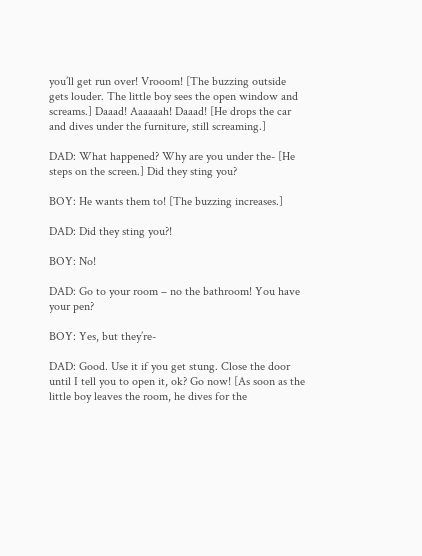you’ll get run over! Vrooom! [The buzzing outside gets louder. The little boy sees the open window and screams.] Daaad! Aaaaaah! Daaad! [He drops the car and dives under the furniture, still screaming.]

DAD: What happened? Why are you under the- [He steps on the screen.] Did they sting you?

BOY: He wants them to! [The buzzing increases.]

DAD: Did they sting you?!

BOY: No!

DAD: Go to your room – no the bathroom! You have your pen?

BOY: Yes, but they’re-

DAD: Good. Use it if you get stung. Close the door until I tell you to open it, ok? Go now! [As soon as the little boy leaves the room, he dives for the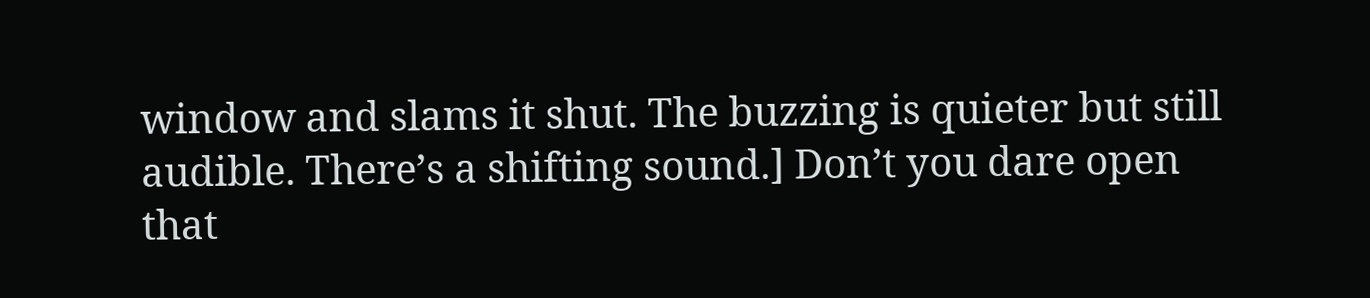window and slams it shut. The buzzing is quieter but still audible. There’s a shifting sound.] Don’t you dare open that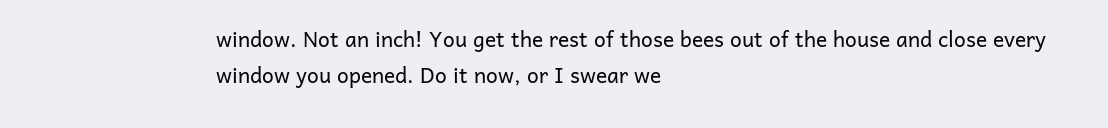window. Not an inch! You get the rest of those bees out of the house and close every window you opened. Do it now, or I swear we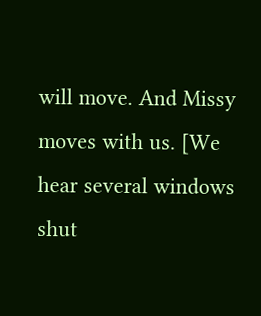will move. And Missy moves with us. [We hear several windows shut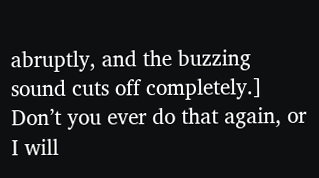abruptly, and the buzzing sound cuts off completely.] Don’t you ever do that again, or I will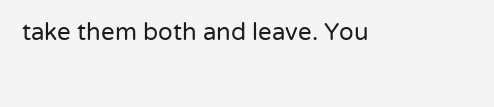take them both and leave. You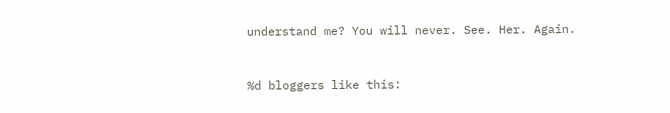understand me? You will never. See. Her. Again.


%d bloggers like this: